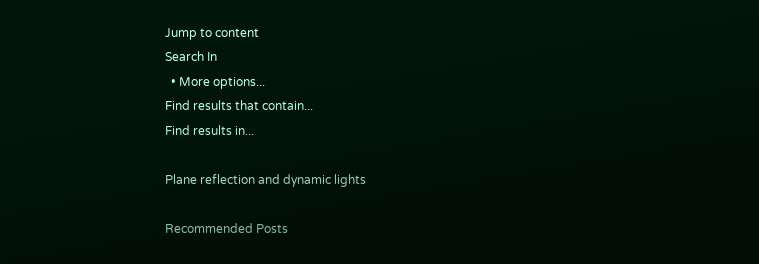Jump to content
Search In
  • More options...
Find results that contain...
Find results in...

Plane reflection and dynamic lights

Recommended Posts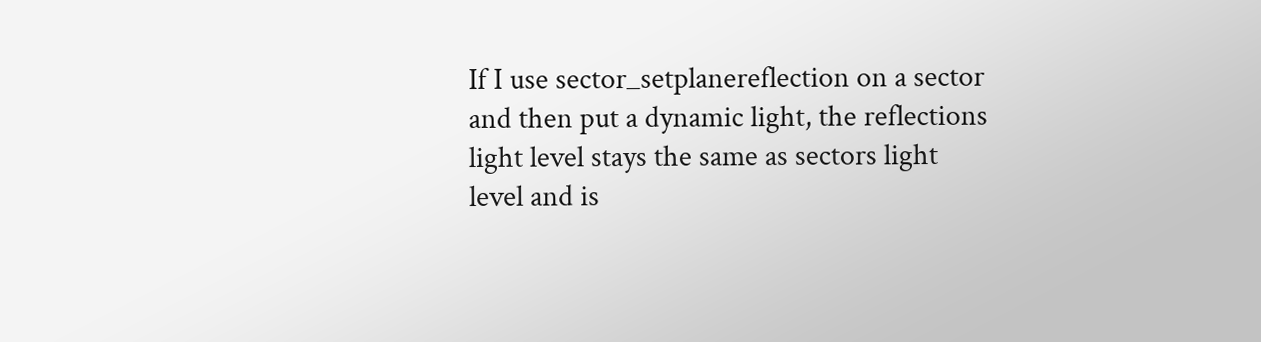If I use sector_setplanereflection on a sector and then put a dynamic light, the reflections light level stays the same as sectors light level and is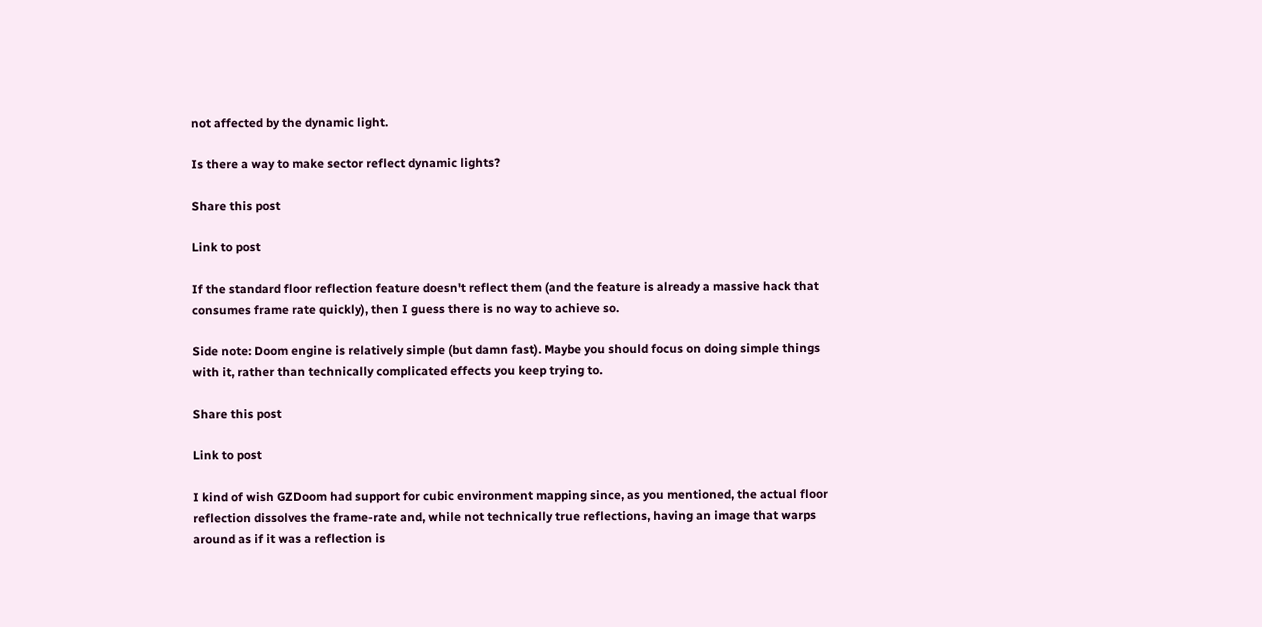not affected by the dynamic light.

Is there a way to make sector reflect dynamic lights?

Share this post

Link to post

If the standard floor reflection feature doesn't reflect them (and the feature is already a massive hack that consumes frame rate quickly), then I guess there is no way to achieve so.

Side note: Doom engine is relatively simple (but damn fast). Maybe you should focus on doing simple things with it, rather than technically complicated effects you keep trying to.

Share this post

Link to post

I kind of wish GZDoom had support for cubic environment mapping since, as you mentioned, the actual floor reflection dissolves the frame-rate and, while not technically true reflections, having an image that warps around as if it was a reflection is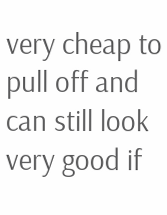very cheap to pull off and can still look very good if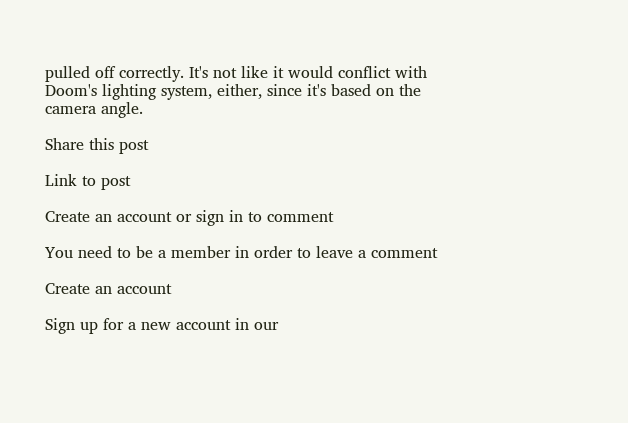pulled off correctly. It's not like it would conflict with Doom's lighting system, either, since it's based on the camera angle.

Share this post

Link to post

Create an account or sign in to comment

You need to be a member in order to leave a comment

Create an account

Sign up for a new account in our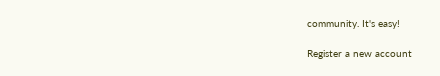community. It's easy!

Register a new account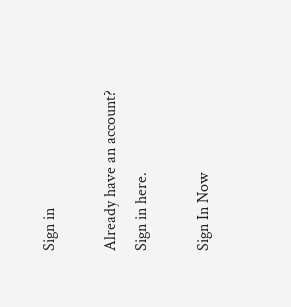Sign in

Already have an account? Sign in here.

Sign In Now